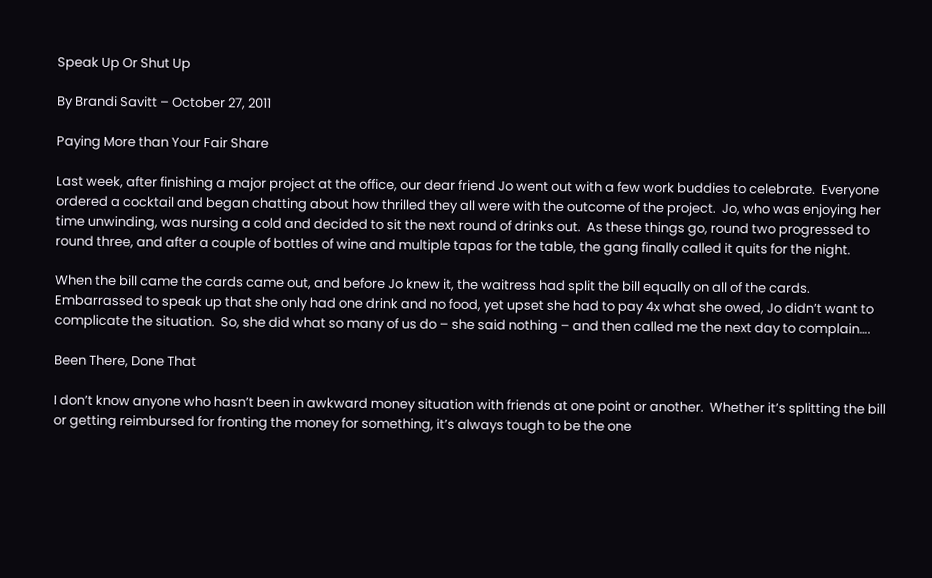Speak Up Or Shut Up

By Brandi Savitt – October 27, 2011

Paying More than Your Fair Share

Last week, after finishing a major project at the office, our dear friend Jo went out with a few work buddies to celebrate.  Everyone ordered a cocktail and began chatting about how thrilled they all were with the outcome of the project.  Jo, who was enjoying her time unwinding, was nursing a cold and decided to sit the next round of drinks out.  As these things go, round two progressed to round three, and after a couple of bottles of wine and multiple tapas for the table, the gang finally called it quits for the night.

When the bill came the cards came out, and before Jo knew it, the waitress had split the bill equally on all of the cards.  Embarrassed to speak up that she only had one drink and no food, yet upset she had to pay 4x what she owed, Jo didn’t want to complicate the situation.  So, she did what so many of us do – she said nothing – and then called me the next day to complain….

Been There, Done That

I don’t know anyone who hasn’t been in awkward money situation with friends at one point or another.  Whether it’s splitting the bill or getting reimbursed for fronting the money for something, it’s always tough to be the one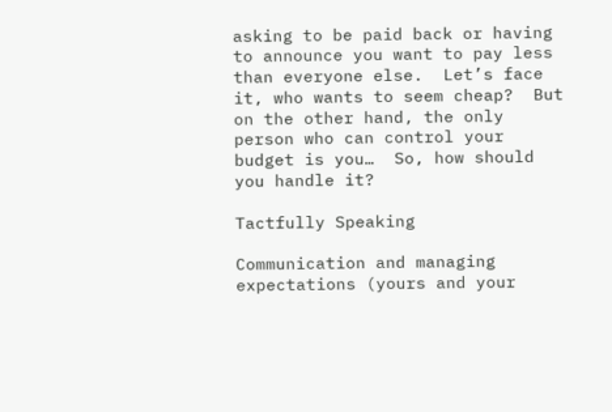asking to be paid back or having to announce you want to pay less than everyone else.  Let’s face it, who wants to seem cheap?  But on the other hand, the only person who can control your budget is you…  So, how should you handle it?

Tactfully Speaking

Communication and managing expectations (yours and your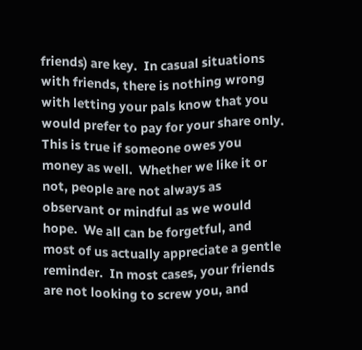friends) are key.  In casual situations with friends, there is nothing wrong with letting your pals know that you would prefer to pay for your share only.   This is true if someone owes you money as well.  Whether we like it or not, people are not always as observant or mindful as we would hope.  We all can be forgetful, and most of us actually appreciate a gentle reminder.  In most cases, your friends are not looking to screw you, and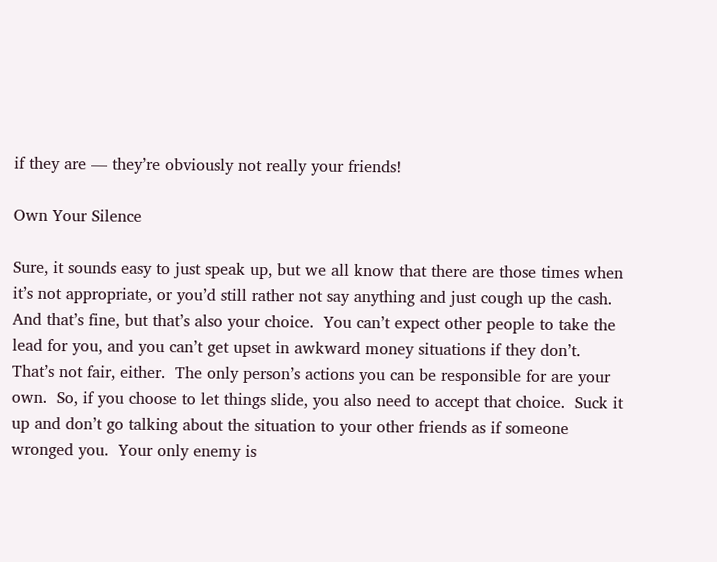if they are — they’re obviously not really your friends!

Own Your Silence

Sure, it sounds easy to just speak up, but we all know that there are those times when it’s not appropriate, or you’d still rather not say anything and just cough up the cash.  And that’s fine, but that’s also your choice.  You can’t expect other people to take the lead for you, and you can’t get upset in awkward money situations if they don’t.  That’s not fair, either.  The only person’s actions you can be responsible for are your own.  So, if you choose to let things slide, you also need to accept that choice.  Suck it up and don’t go talking about the situation to your other friends as if someone wronged you.  Your only enemy is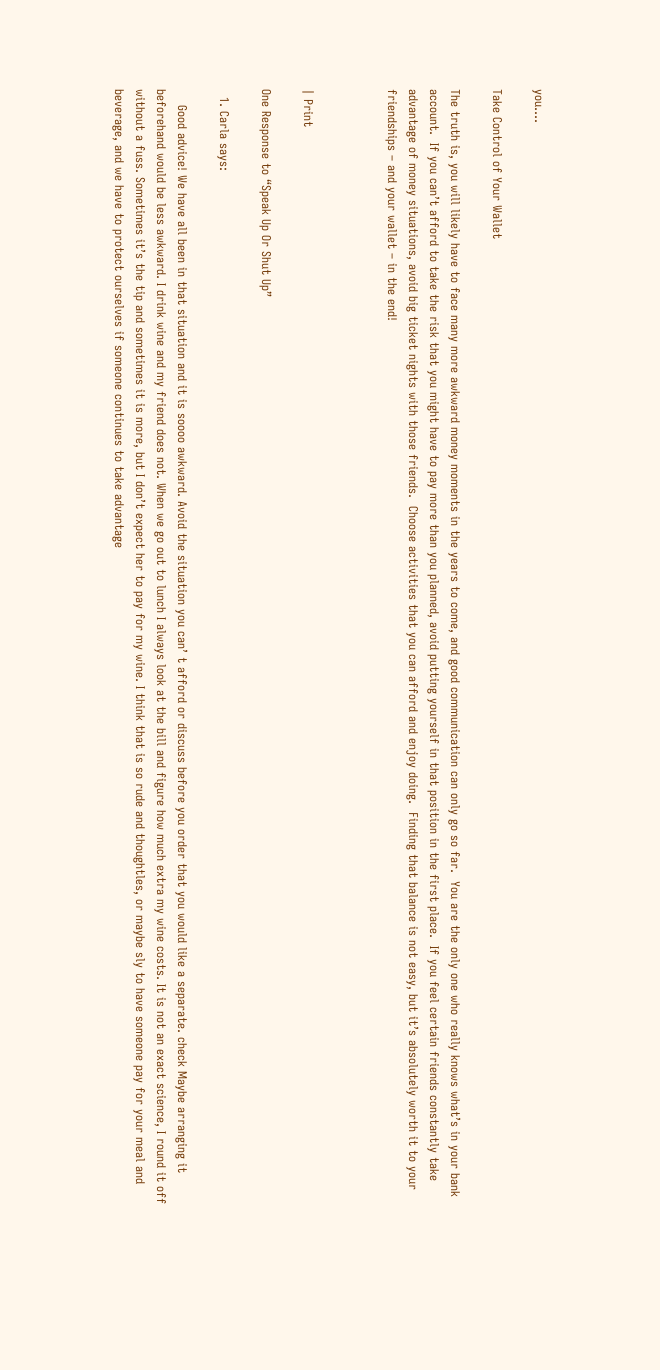you….

Take Control of Your Wallet

The truth is, you will likely have to face many more awkward money moments in the years to come, and good communication can only go so far.  You are the only one who really knows what’s in your bank account.  If you can’t afford to take the risk that you might have to pay more than you planned, avoid putting yourself in that position in the first place.  If you feel certain friends constantly take advantage of money situations, avoid big ticket nights with those friends.  Choose activities that you can afford and enjoy doing.  Finding that balance is not easy, but it’s absolutely worth it to your friendships – and your wallet – in the end!



| Print

One Response to “Speak Up Or Shut Up”

  1. Carla says:

    Good advice! We have all been in that situation and it is soooo awkward. Avoid the situation you can’ t afford or discuss before you order that you would like a separate. check Maybe arranging it beforehand would be less awkward. I drink wine and my friend does not. When we go out to lunch I always look at the bill and figure how much extra my wine costs. It is not an exact science, I round it off without a fuss. Sometimes it’s the tip and sometimes it is more, but I don’t expect her to pay for my wine. I think that is so rude and thoughtles, or maybe sly to have someone pay for your meal and beverage, and we have to protect ourselves if someone continues to take advantage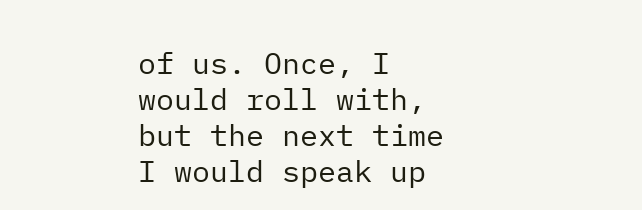of us. Once, I would roll with, but the next time I would speak up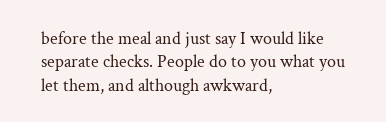before the meal and just say I would like separate checks. People do to you what you let them, and although awkward,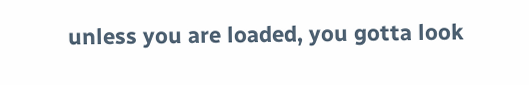unless you are loaded, you gotta look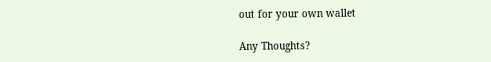out for your own wallet

Any Thoughts?